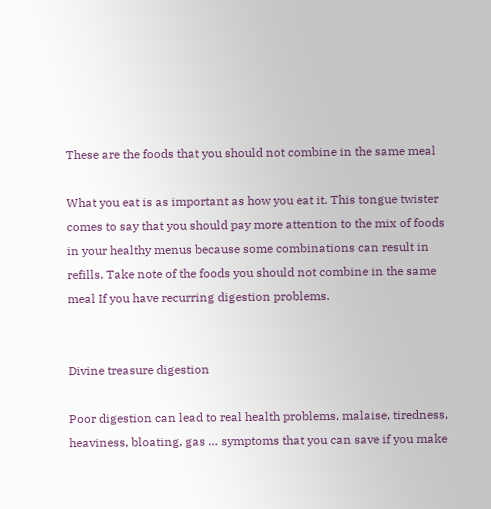These are the foods that you should not combine in the same meal

What you eat is as important as how you eat it. This tongue twister comes to say that you should pay more attention to the mix of foods in your healthy menus because some combinations can result in refills. Take note of the foods you should not combine in the same meal If you have recurring digestion problems.


Divine treasure digestion

Poor digestion can lead to real health problems, malaise, tiredness, heaviness, bloating, gas … symptoms that you can save if you make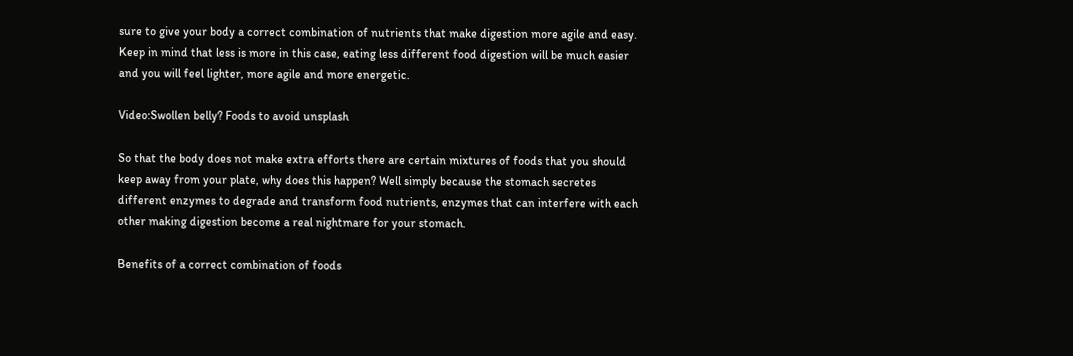sure to give your body a correct combination of nutrients that make digestion more agile and easy. Keep in mind that less is more in this case, eating less different food digestion will be much easier and you will feel lighter, more agile and more energetic.

Video:Swollen belly? Foods to avoid unsplash

So that the body does not make extra efforts there are certain mixtures of foods that you should keep away from your plate, why does this happen? Well simply because the stomach secretes different enzymes to degrade and transform food nutrients, enzymes that can interfere with each other making digestion become a real nightmare for your stomach.

Benefits of a correct combination of foods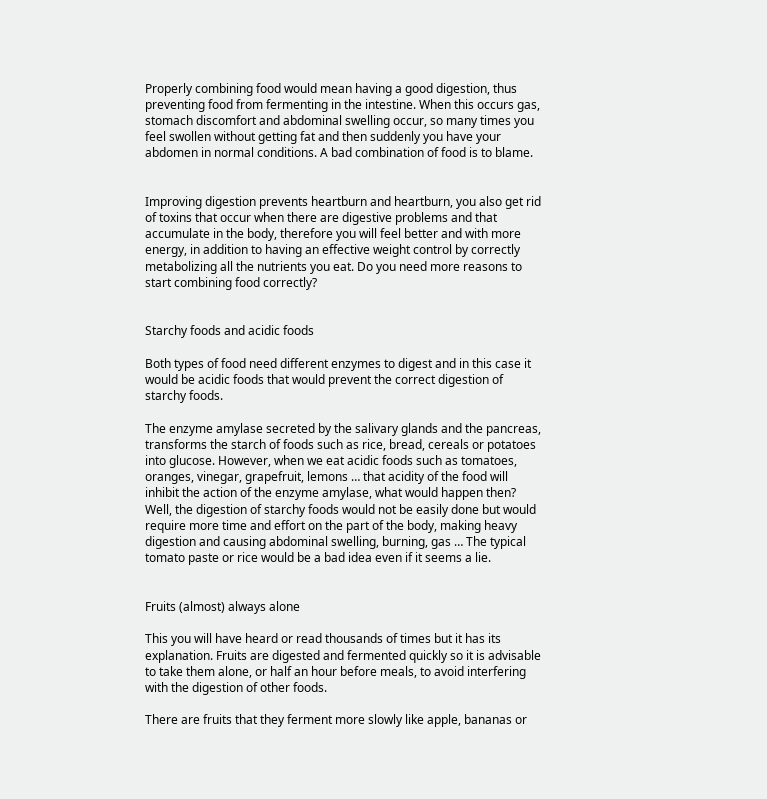Properly combining food would mean having a good digestion, thus preventing food from fermenting in the intestine. When this occurs gas, stomach discomfort and abdominal swelling occur, so many times you feel swollen without getting fat and then suddenly you have your abdomen in normal conditions. A bad combination of food is to blame.


Improving digestion prevents heartburn and heartburn, you also get rid of toxins that occur when there are digestive problems and that accumulate in the body, therefore you will feel better and with more energy, in addition to having an effective weight control by correctly metabolizing all the nutrients you eat. Do you need more reasons to start combining food correctly?


Starchy foods and acidic foods

Both types of food need different enzymes to digest and in this case it would be acidic foods that would prevent the correct digestion of starchy foods.

The enzyme amylase secreted by the salivary glands and the pancreas, transforms the starch of foods such as rice, bread, cereals or potatoes into glucose. However, when we eat acidic foods such as tomatoes, oranges, vinegar, grapefruit, lemons … that acidity of the food will inhibit the action of the enzyme amylase, what would happen then? Well, the digestion of starchy foods would not be easily done but would require more time and effort on the part of the body, making heavy digestion and causing abdominal swelling, burning, gas … The typical tomato paste or rice would be a bad idea even if it seems a lie.


Fruits (almost) always alone

This you will have heard or read thousands of times but it has its explanation. Fruits are digested and fermented quickly so it is advisable to take them alone, or half an hour before meals, to avoid interfering with the digestion of other foods.

There are fruits that they ferment more slowly like apple, bananas or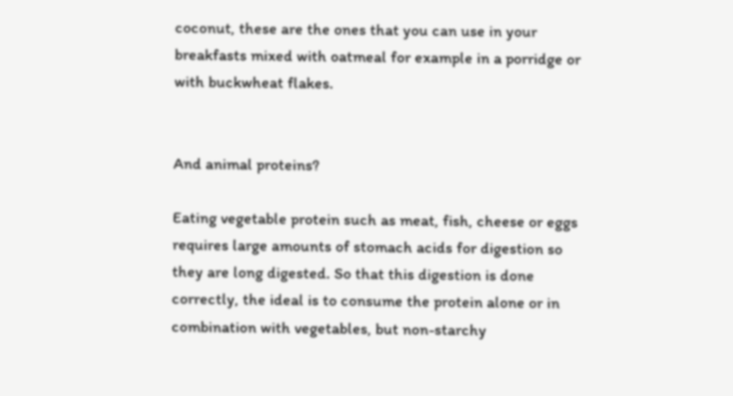coconut, these are the ones that you can use in your breakfasts mixed with oatmeal for example in a porridge or with buckwheat flakes.


And animal proteins?

Eating vegetable protein such as meat, fish, cheese or eggs requires large amounts of stomach acids for digestion so they are long digested. So that this digestion is done correctly, the ideal is to consume the protein alone or in combination with vegetables, but non-starchy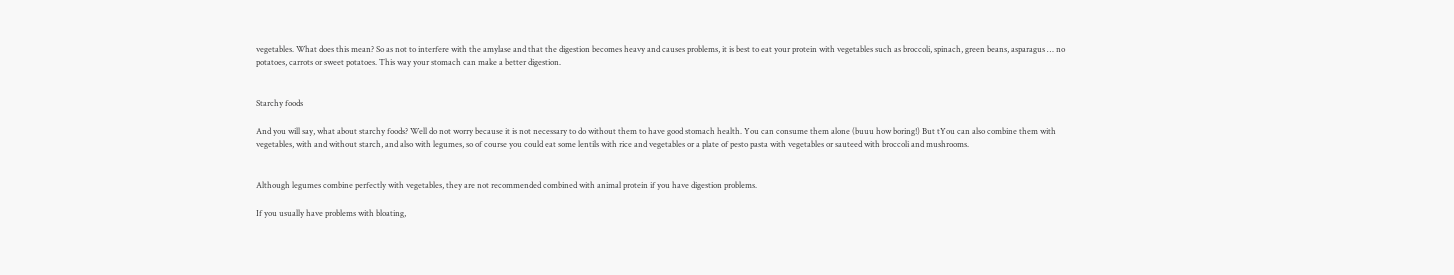vegetables. What does this mean? So as not to interfere with the amylase and that the digestion becomes heavy and causes problems, it is best to eat your protein with vegetables such as broccoli, spinach, green beans, asparagus … no potatoes, carrots or sweet potatoes. This way your stomach can make a better digestion.


Starchy foods

And you will say, what about starchy foods? Well do not worry because it is not necessary to do without them to have good stomach health. You can consume them alone (buuu how boring!) But tYou can also combine them with vegetables, with and without starch, and also with legumes, so of course you could eat some lentils with rice and vegetables or a plate of pesto pasta with vegetables or sauteed with broccoli and mushrooms.


Although legumes combine perfectly with vegetables, they are not recommended combined with animal protein if you have digestion problems.

If you usually have problems with bloating,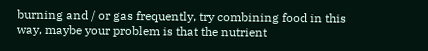burning and / or gas frequently, try combining food in this way, maybe your problem is that the nutrient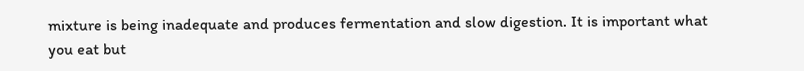mixture is being inadequate and produces fermentation and slow digestion. It is important what you eat but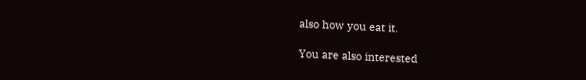also how you eat it.

You are also interested